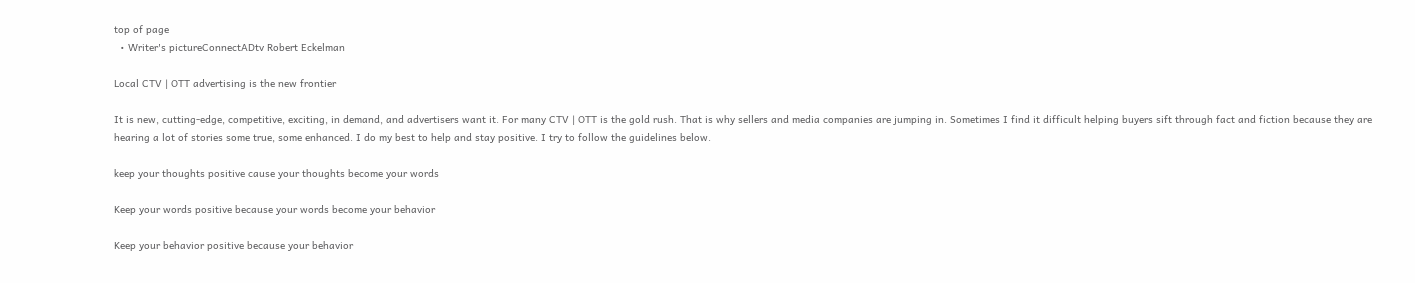top of page
  • Writer's pictureConnectADtv Robert Eckelman

Local CTV | OTT advertising is the new frontier

It is new, cutting-edge, competitive, exciting, in demand, and advertisers want it. For many CTV | OTT is the gold rush. That is why sellers and media companies are jumping in. Sometimes I find it difficult helping buyers sift through fact and fiction because they are hearing a lot of stories some true, some enhanced. I do my best to help and stay positive. I try to follow the guidelines below.

keep your thoughts positive cause your thoughts become your words

Keep your words positive because your words become your behavior

Keep your behavior positive because your behavior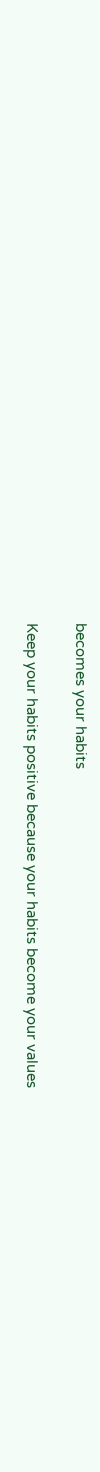becomes your habits

Keep your habits positive because your habits become your values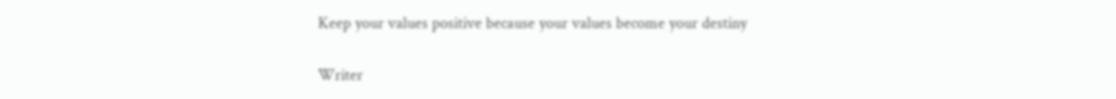Keep your values positive because your values become your destiny

Writer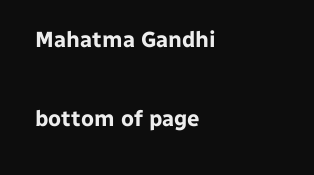Mahatma Gandhi

bottom of page